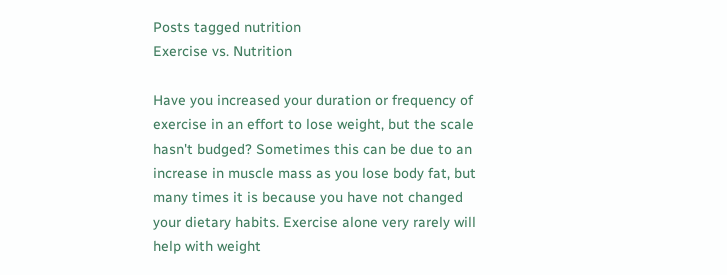Posts tagged nutrition
Exercise vs. Nutrition

Have you increased your duration or frequency of exercise in an effort to lose weight, but the scale hasn't budged? Sometimes this can be due to an increase in muscle mass as you lose body fat, but many times it is because you have not changed your dietary habits. Exercise alone very rarely will help with weight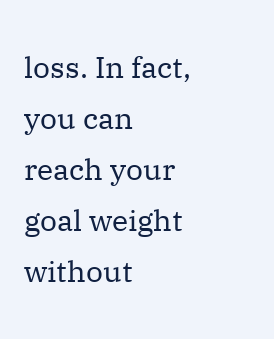loss. In fact, you can reach your goal weight without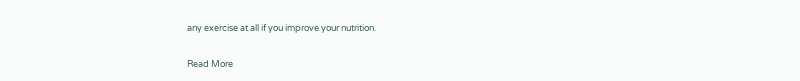any exercise at all if you improve your nutrition.

Read More